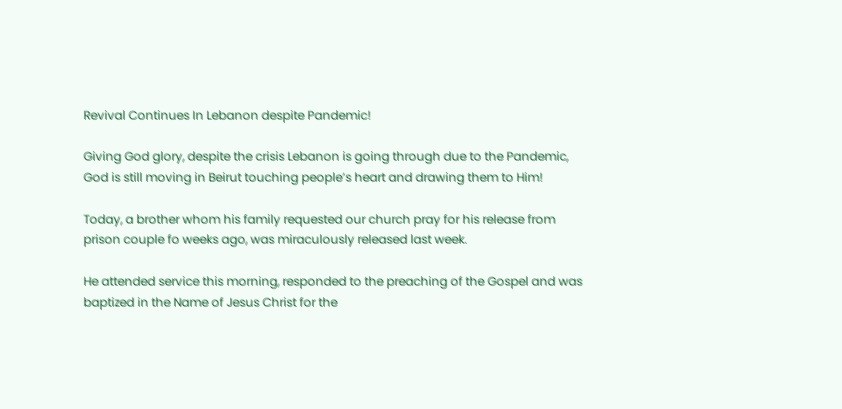Revival Continues In Lebanon despite Pandemic!

Giving God glory, despite the crisis Lebanon is going through due to the Pandemic, God is still moving in Beirut touching people’s heart and drawing them to Him!

Today, a brother whom his family requested our church pray for his release from prison couple fo weeks ago, was miraculously released last week.

He attended service this morning, responded to the preaching of the Gospel and was baptized in the Name of Jesus Christ for the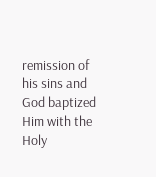remission of his sins and God baptized Him with the Holy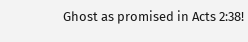Ghost as promised in Acts 2:38!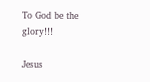To God be the glory!!!

Jesus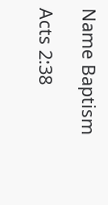Name Baptism

Acts 2:38